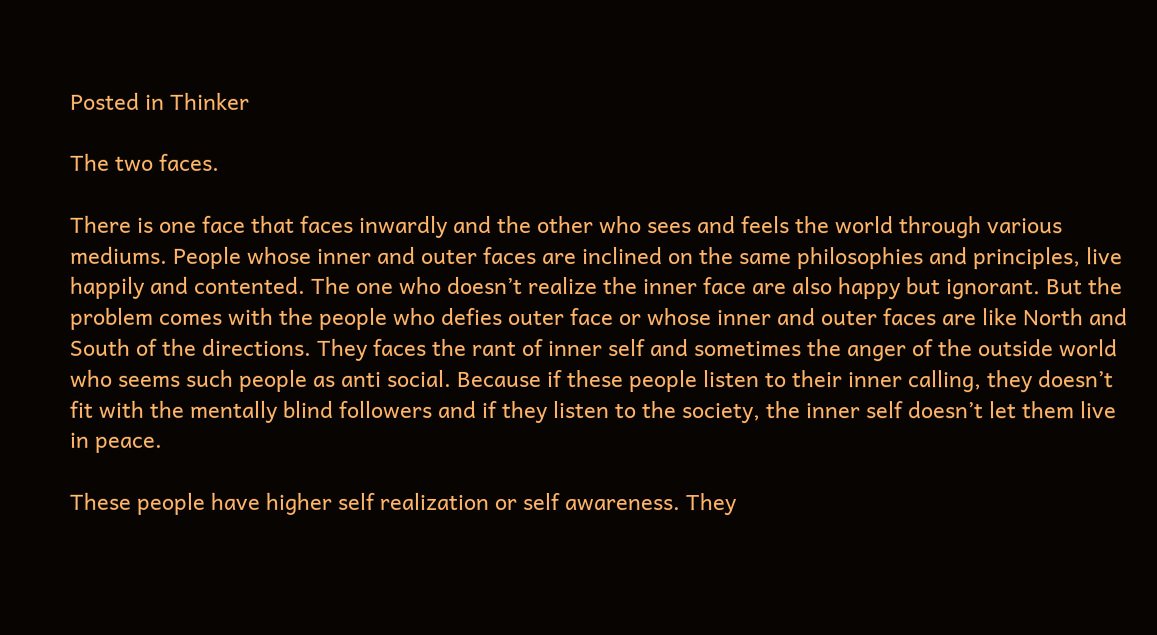Posted in Thinker

The two faces.

There is one face that faces inwardly and the other who sees and feels the world through various mediums. People whose inner and outer faces are inclined on the same philosophies and principles, live happily and contented. The one who doesn’t realize the inner face are also happy but ignorant. But the problem comes with the people who defies outer face or whose inner and outer faces are like North and South of the directions. They faces the rant of inner self and sometimes the anger of the outside world who seems such people as anti social. Because if these people listen to their inner calling, they doesn’t fit with the mentally blind followers and if they listen to the society, the inner self doesn’t let them live in peace.

These people have higher self realization or self awareness. They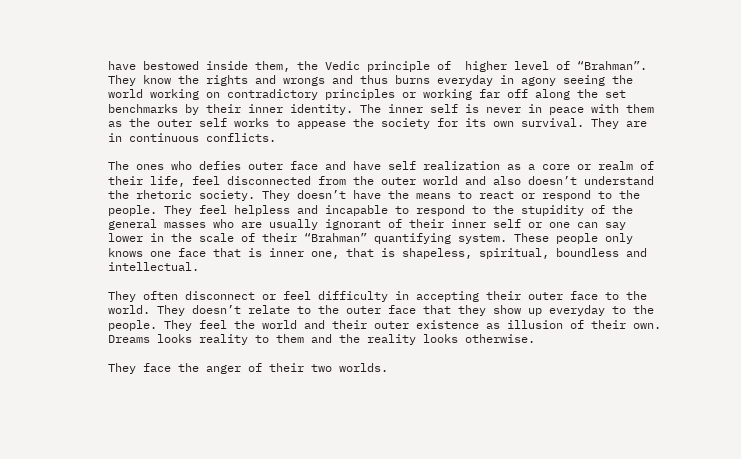have bestowed inside them, the Vedic principle of  higher level of “Brahman”. They know the rights and wrongs and thus burns everyday in agony seeing the world working on contradictory principles or working far off along the set benchmarks by their inner identity. The inner self is never in peace with them as the outer self works to appease the society for its own survival. They are in continuous conflicts.

The ones who defies outer face and have self realization as a core or realm of their life, feel disconnected from the outer world and also doesn’t understand the rhetoric society. They doesn’t have the means to react or respond to the people. They feel helpless and incapable to respond to the stupidity of the general masses who are usually ignorant of their inner self or one can say lower in the scale of their “Brahman” quantifying system. These people only knows one face that is inner one, that is shapeless, spiritual, boundless and intellectual.

They often disconnect or feel difficulty in accepting their outer face to the world. They doesn’t relate to the outer face that they show up everyday to the people. They feel the world and their outer existence as illusion of their own. Dreams looks reality to them and the reality looks otherwise.

They face the anger of their two worlds.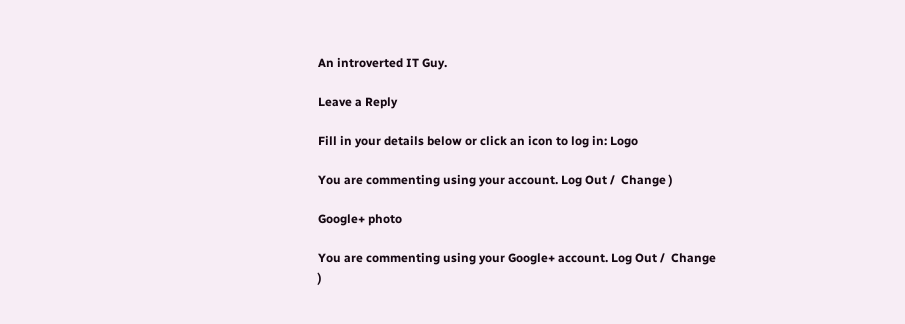An introverted IT Guy.

Leave a Reply

Fill in your details below or click an icon to log in: Logo

You are commenting using your account. Log Out /  Change )

Google+ photo

You are commenting using your Google+ account. Log Out /  Change )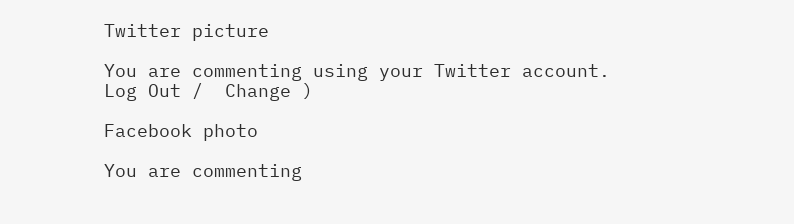Twitter picture

You are commenting using your Twitter account. Log Out /  Change )

Facebook photo

You are commenting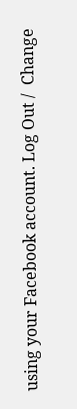using your Facebook account. Log Out /  Change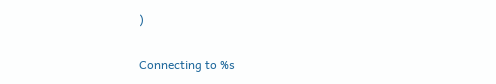)


Connecting to %s